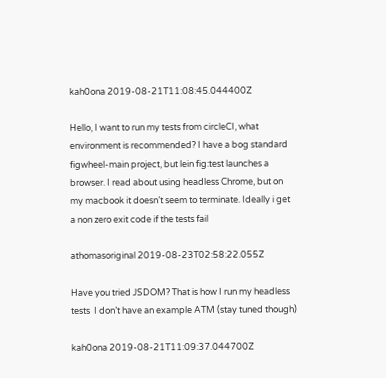kah0ona 2019-08-21T11:08:45.044400Z

Hello, I want to run my tests from circleCI, what environment is recommended? I have a bog standard figwheel-main project, but lein fig:test launches a browser. I read about using headless Chrome, but on my macbook it doesn’t seem to terminate. Ideally i get a non zero exit code if the tests fail

athomasoriginal 2019-08-23T02:58:22.055Z

Have you tried JSDOM? That is how I run my headless tests  I don’t have an example ATM (stay tuned though)

kah0ona 2019-08-21T11:09:37.044700Z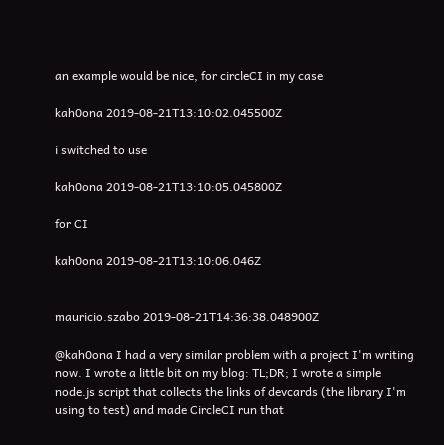an example would be nice, for circleCI in my case

kah0ona 2019-08-21T13:10:02.045500Z

i switched to use

kah0ona 2019-08-21T13:10:05.045800Z

for CI

kah0ona 2019-08-21T13:10:06.046Z


mauricio.szabo 2019-08-21T14:36:38.048900Z

@kah0ona I had a very similar problem with a project I'm writing now. I wrote a little bit on my blog: TL;DR; I wrote a simple node.js script that collects the links of devcards (the library I'm using to test) and made CircleCI run that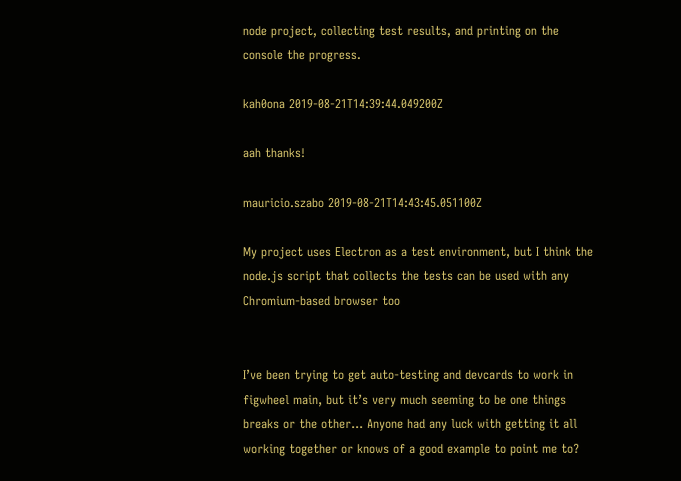node project, collecting test results, and printing on the console the progress.

kah0ona 2019-08-21T14:39:44.049200Z

aah thanks!

mauricio.szabo 2019-08-21T14:43:45.051100Z

My project uses Electron as a test environment, but I think the node.js script that collects the tests can be used with any Chromium-based browser too


I’ve been trying to get auto-testing and devcards to work in figwheel main, but it’s very much seeming to be one things breaks or the other… Anyone had any luck with getting it all working together or knows of a good example to point me to?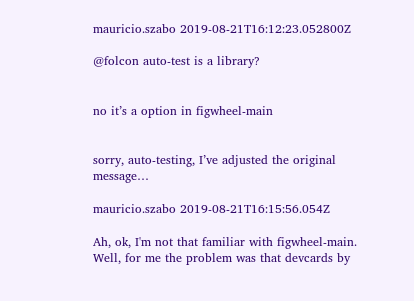mauricio.szabo 2019-08-21T16:12:23.052800Z

@folcon auto-test is a library?


no it’s a option in figwheel-main


sorry, auto-testing, I’ve adjusted the original message…

mauricio.szabo 2019-08-21T16:15:56.054Z

Ah, ok, I'm not that familiar with figwheel-main. Well, for me the problem was that devcards by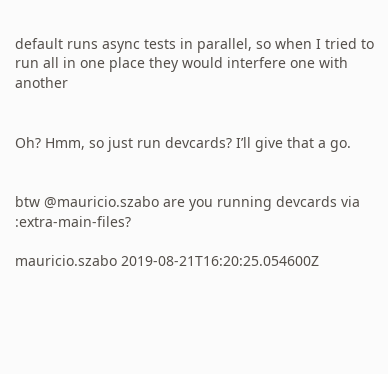default runs async tests in parallel, so when I tried to run all in one place they would interfere one with another


Oh? Hmm, so just run devcards? I’ll give that a go.


btw @mauricio.szabo are you running devcards via :extra-main-files?

mauricio.szabo 2019-08-21T16:20:25.054600Z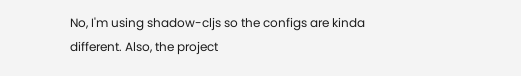No, I'm using shadow-cljs so the configs are kinda different. Also, the project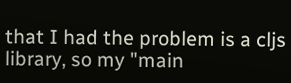that I had the problem is a cljs library, so my "main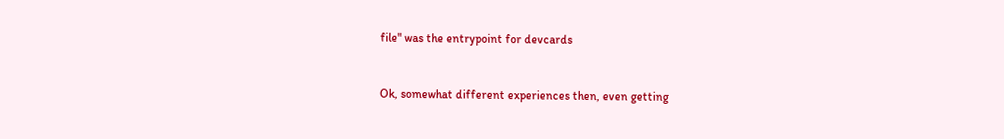file" was the entrypoint for devcards


Ok, somewhat different experiences then, even getting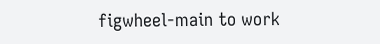figwheel-main to work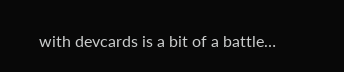with devcards is a bit of a battle…